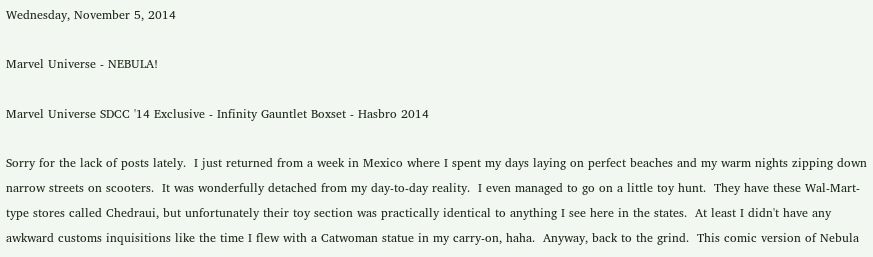Wednesday, November 5, 2014

Marvel Universe - NEBULA!

Marvel Universe SDCC '14 Exclusive - Infinity Gauntlet Boxset - Hasbro 2014

Sorry for the lack of posts lately.  I just returned from a week in Mexico where I spent my days laying on perfect beaches and my warm nights zipping down narrow streets on scooters.  It was wonderfully detached from my day-to-day reality.  I even managed to go on a little toy hunt.  They have these Wal-Mart-type stores called Chedraui, but unfortunately their toy section was practically identical to anything I see here in the states.  At least I didn't have any awkward customs inquisitions like the time I flew with a Catwoman statue in my carry-on, haha.  Anyway, back to the grind.  This comic version of Nebula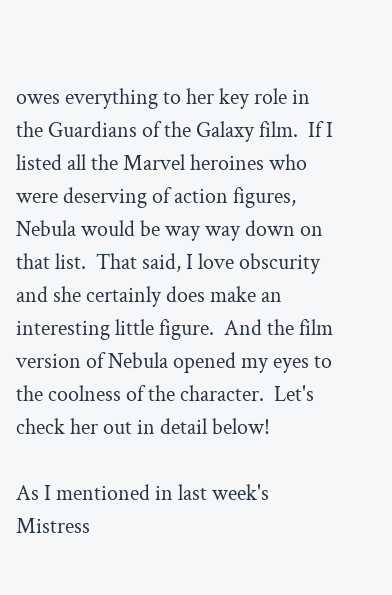owes everything to her key role in the Guardians of the Galaxy film.  If I listed all the Marvel heroines who were deserving of action figures, Nebula would be way way down on that list.  That said, I love obscurity and she certainly does make an interesting little figure.  And the film version of Nebula opened my eyes to the coolness of the character.  Let's check her out in detail below!

As I mentioned in last week's Mistress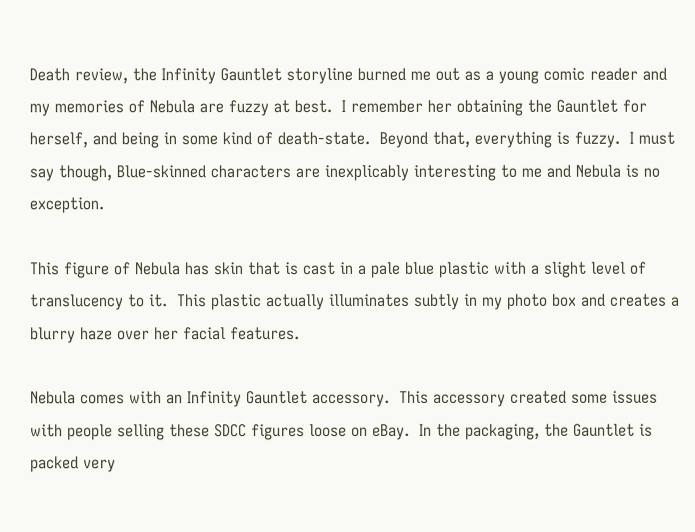Death review, the Infinity Gauntlet storyline burned me out as a young comic reader and my memories of Nebula are fuzzy at best.  I remember her obtaining the Gauntlet for herself, and being in some kind of death-state.  Beyond that, everything is fuzzy.  I must say though, Blue-skinned characters are inexplicably interesting to me and Nebula is no exception.

This figure of Nebula has skin that is cast in a pale blue plastic with a slight level of translucency to it.  This plastic actually illuminates subtly in my photo box and creates a blurry haze over her facial features.

Nebula comes with an Infinity Gauntlet accessory.  This accessory created some issues with people selling these SDCC figures loose on eBay.  In the packaging, the Gauntlet is packed very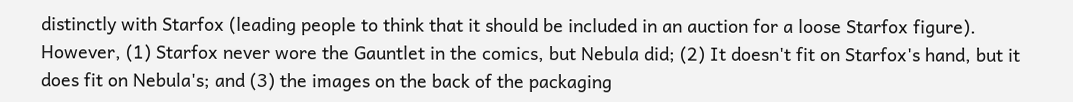distinctly with Starfox (leading people to think that it should be included in an auction for a loose Starfox figure).  However, (1) Starfox never wore the Gauntlet in the comics, but Nebula did; (2) It doesn't fit on Starfox's hand, but it does fit on Nebula's; and (3) the images on the back of the packaging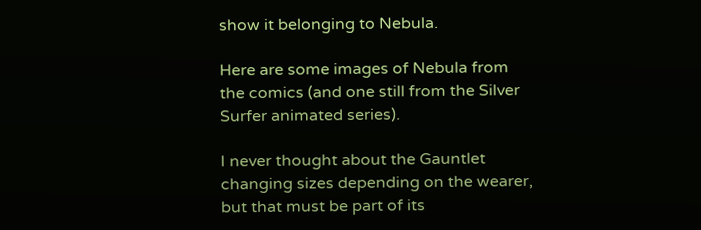show it belonging to Nebula.

Here are some images of Nebula from the comics (and one still from the Silver Surfer animated series).

I never thought about the Gauntlet changing sizes depending on the wearer, but that must be part of its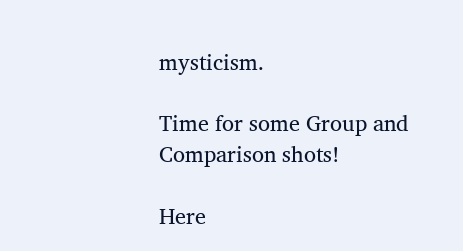mysticism.

Time for some Group and Comparison shots!

Here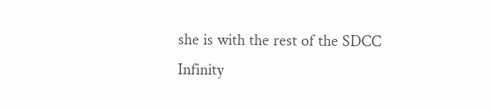she is with the rest of the SDCC Infinity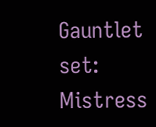Gauntlet set: Mistress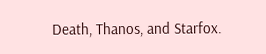Death, Thanos, and Starfox.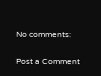No comments:

Post a Comment